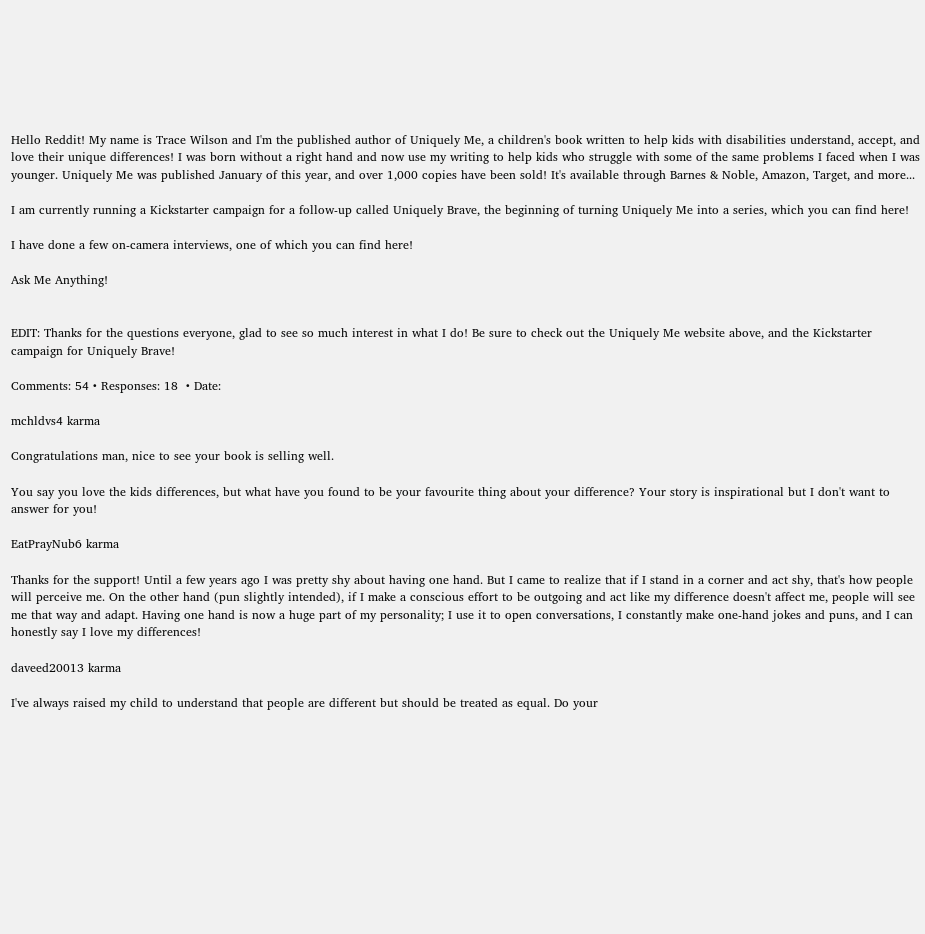Hello Reddit! My name is Trace Wilson and I'm the published author of Uniquely Me, a children's book written to help kids with disabilities understand, accept, and love their unique differences! I was born without a right hand and now use my writing to help kids who struggle with some of the same problems I faced when I was younger. Uniquely Me was published January of this year, and over 1,000 copies have been sold! It's available through Barnes & Noble, Amazon, Target, and more...

I am currently running a Kickstarter campaign for a follow-up called Uniquely Brave, the beginning of turning Uniquely Me into a series, which you can find here!

I have done a few on-camera interviews, one of which you can find here!

Ask Me Anything!


EDIT: Thanks for the questions everyone, glad to see so much interest in what I do! Be sure to check out the Uniquely Me website above, and the Kickstarter campaign for Uniquely Brave!

Comments: 54 • Responses: 18  • Date:

mchldvs4 karma

Congratulations man, nice to see your book is selling well.

You say you love the kids differences, but what have you found to be your favourite thing about your difference? Your story is inspirational but I don't want to answer for you!

EatPrayNub6 karma

Thanks for the support! Until a few years ago I was pretty shy about having one hand. But I came to realize that if I stand in a corner and act shy, that's how people will perceive me. On the other hand (pun slightly intended), if I make a conscious effort to be outgoing and act like my difference doesn't affect me, people will see me that way and adapt. Having one hand is now a huge part of my personality; I use it to open conversations, I constantly make one-hand jokes and puns, and I can honestly say I love my differences!

daveed20013 karma

I've always raised my child to understand that people are different but should be treated as equal. Do your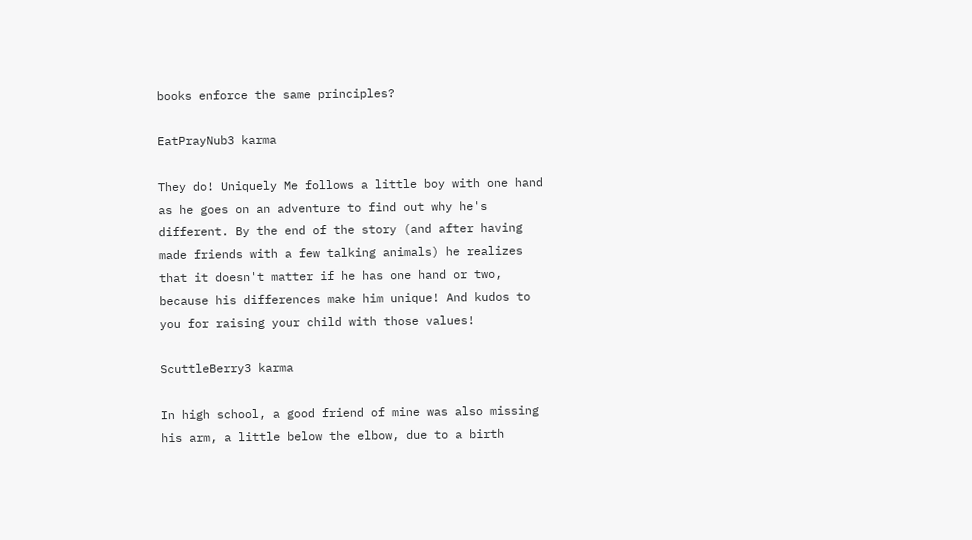books enforce the same principles?

EatPrayNub3 karma

They do! Uniquely Me follows a little boy with one hand as he goes on an adventure to find out why he's different. By the end of the story (and after having made friends with a few talking animals) he realizes that it doesn't matter if he has one hand or two, because his differences make him unique! And kudos to you for raising your child with those values!

ScuttleBerry3 karma

In high school, a good friend of mine was also missing his arm, a little below the elbow, due to a birth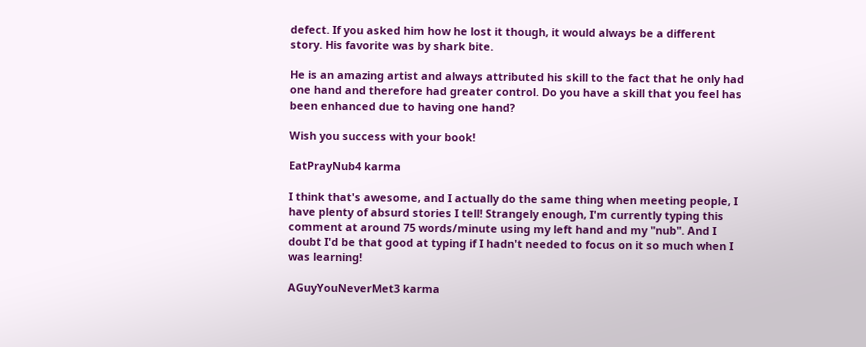defect. If you asked him how he lost it though, it would always be a different story. His favorite was by shark bite.

He is an amazing artist and always attributed his skill to the fact that he only had one hand and therefore had greater control. Do you have a skill that you feel has been enhanced due to having one hand?

Wish you success with your book!

EatPrayNub4 karma

I think that's awesome, and I actually do the same thing when meeting people, I have plenty of absurd stories I tell! Strangely enough, I'm currently typing this comment at around 75 words/minute using my left hand and my "nub". And I doubt I'd be that good at typing if I hadn't needed to focus on it so much when I was learning!

AGuyYouNeverMet3 karma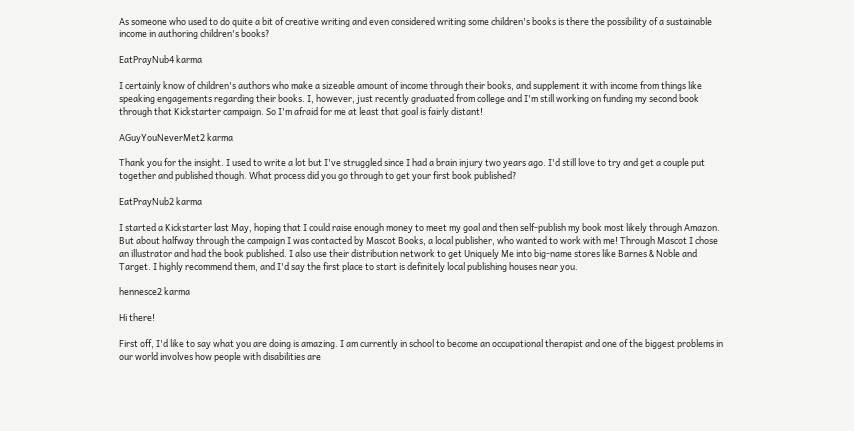As someone who used to do quite a bit of creative writing and even considered writing some children's books is there the possibility of a sustainable income in authoring children's books?

EatPrayNub4 karma

I certainly know of children's authors who make a sizeable amount of income through their books, and supplement it with income from things like speaking engagements regarding their books. I, however, just recently graduated from college and I'm still working on funding my second book through that Kickstarter campaign. So I'm afraid for me at least that goal is fairly distant!

AGuyYouNeverMet2 karma

Thank you for the insight. I used to write a lot but I've struggled since I had a brain injury two years ago. I'd still love to try and get a couple put together and published though. What process did you go through to get your first book published?

EatPrayNub2 karma

I started a Kickstarter last May, hoping that I could raise enough money to meet my goal and then self-publish my book most likely through Amazon. But about halfway through the campaign I was contacted by Mascot Books, a local publisher, who wanted to work with me! Through Mascot I chose an illustrator and had the book published. I also use their distribution network to get Uniquely Me into big-name stores like Barnes & Noble and Target. I highly recommend them, and I'd say the first place to start is definitely local publishing houses near you.

hennesce2 karma

Hi there!

First off, I'd like to say what you are doing is amazing. I am currently in school to become an occupational therapist and one of the biggest problems in our world involves how people with disabilities are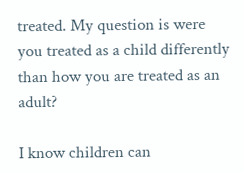treated. My question is were you treated as a child differently than how you are treated as an adult?

I know children can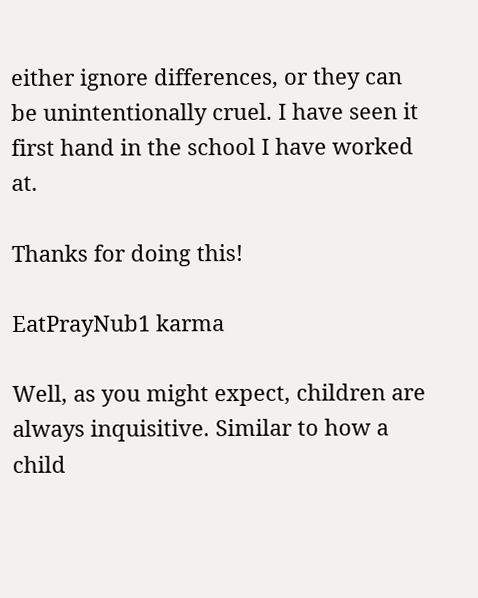either ignore differences, or they can be unintentionally cruel. I have seen it first hand in the school I have worked at.

Thanks for doing this!

EatPrayNub1 karma

Well, as you might expect, children are always inquisitive. Similar to how a child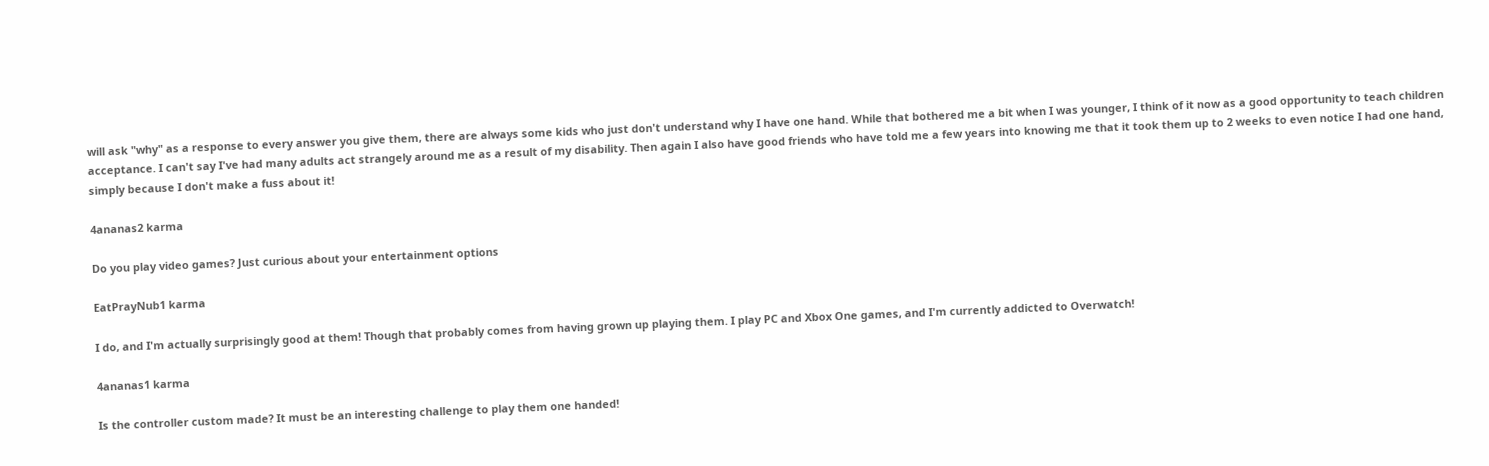will ask "why" as a response to every answer you give them, there are always some kids who just don't understand why I have one hand. While that bothered me a bit when I was younger, I think of it now as a good opportunity to teach children acceptance. I can't say I've had many adults act strangely around me as a result of my disability. Then again I also have good friends who have told me a few years into knowing me that it took them up to 2 weeks to even notice I had one hand, simply because I don't make a fuss about it!

4ananas2 karma

Do you play video games? Just curious about your entertainment options

EatPrayNub1 karma

I do, and I'm actually surprisingly good at them! Though that probably comes from having grown up playing them. I play PC and Xbox One games, and I'm currently addicted to Overwatch!

4ananas1 karma

Is the controller custom made? It must be an interesting challenge to play them one handed!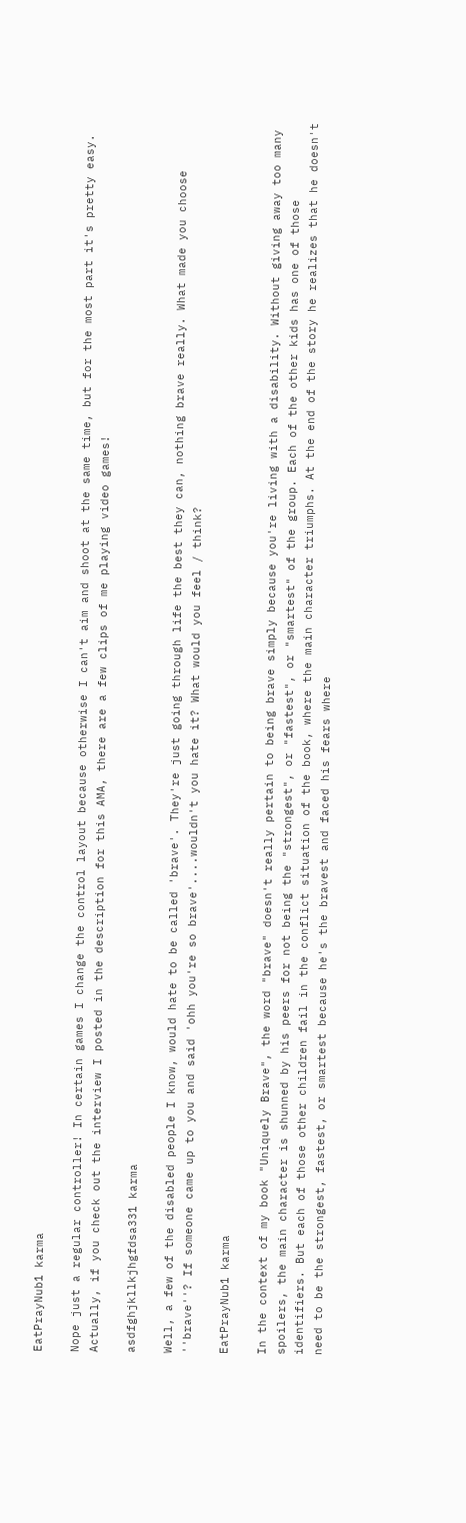EatPrayNub1 karma

Nope just a regular controller! In certain games I change the control layout because otherwise I can't aim and shoot at the same time, but for the most part it's pretty easy. Actually, if you check out the interview I posted in the description for this AMA, there are a few clips of me playing video games!

asdfghjkllkjhgfdsa331 karma

Well, a few of the disabled people I know, would hate to be called 'brave'. They're just going through life the best they can, nothing brave really. What made you choose ''brave''? If someone came up to you and said 'ohh you're so brave'....wouldn't you hate it? What would you feel / think?

EatPrayNub1 karma

In the context of my book "Uniquely Brave", the word "brave" doesn't really pertain to being brave simply because you're living with a disability. Without giving away too many spoilers, the main character is shunned by his peers for not being the "strongest", or "fastest", or "smartest" of the group. Each of the other kids has one of those identifiers. But each of those other children fail in the conflict situation of the book, where the main character triumphs. At the end of the story he realizes that he doesn't need to be the strongest, fastest, or smartest because he's the bravest and faced his fears where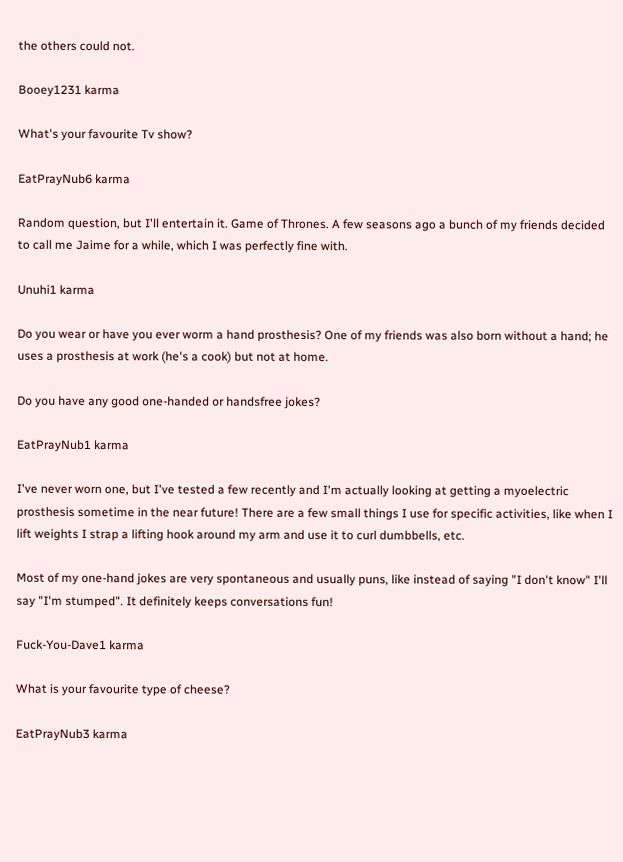the others could not.

Booey1231 karma

What's your favourite Tv show?

EatPrayNub6 karma

Random question, but I'll entertain it. Game of Thrones. A few seasons ago a bunch of my friends decided to call me Jaime for a while, which I was perfectly fine with.

Unuhi1 karma

Do you wear or have you ever worm a hand prosthesis? One of my friends was also born without a hand; he uses a prosthesis at work (he's a cook) but not at home.

Do you have any good one-handed or handsfree jokes?

EatPrayNub1 karma

I've never worn one, but I've tested a few recently and I'm actually looking at getting a myoelectric prosthesis sometime in the near future! There are a few small things I use for specific activities, like when I lift weights I strap a lifting hook around my arm and use it to curl dumbbells, etc.

Most of my one-hand jokes are very spontaneous and usually puns, like instead of saying "I don't know" I'll say "I'm stumped". It definitely keeps conversations fun!

Fuck-You-Dave1 karma

What is your favourite type of cheese?

EatPrayNub3 karma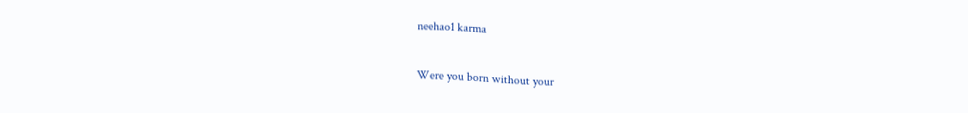neehao1 karma

Were you born without your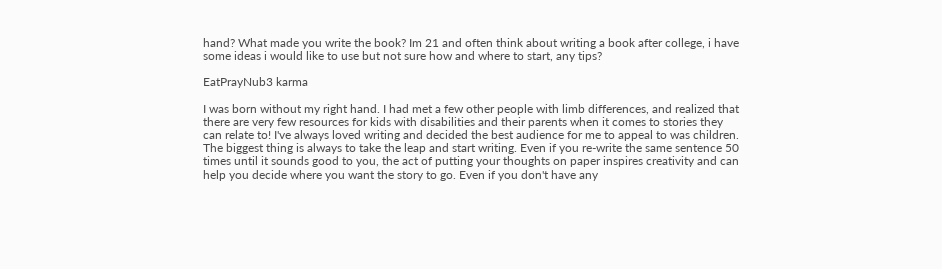hand? What made you write the book? Im 21 and often think about writing a book after college, i have some ideas i would like to use but not sure how and where to start, any tips?

EatPrayNub3 karma

I was born without my right hand. I had met a few other people with limb differences, and realized that there are very few resources for kids with disabilities and their parents when it comes to stories they can relate to! I've always loved writing and decided the best audience for me to appeal to was children. The biggest thing is always to take the leap and start writing. Even if you re-write the same sentence 50 times until it sounds good to you, the act of putting your thoughts on paper inspires creativity and can help you decide where you want the story to go. Even if you don't have any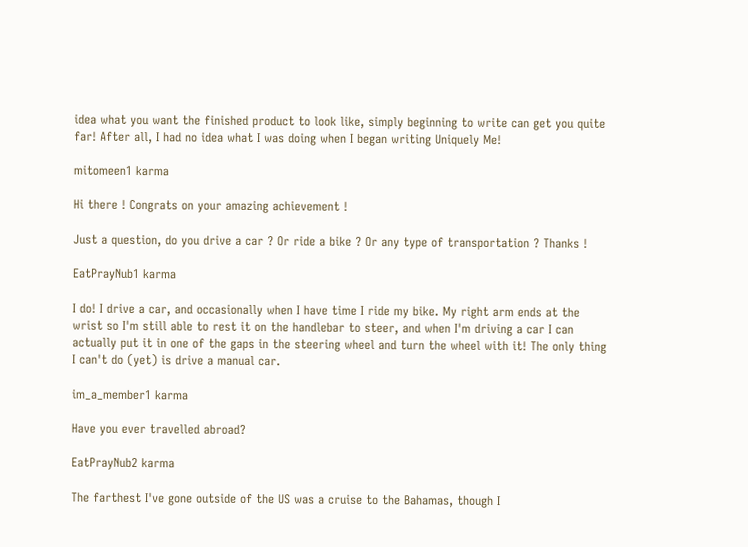idea what you want the finished product to look like, simply beginning to write can get you quite far! After all, I had no idea what I was doing when I began writing Uniquely Me!

mitomeen1 karma

Hi there ! Congrats on your amazing achievement !

Just a question, do you drive a car ? Or ride a bike ? Or any type of transportation ? Thanks !

EatPrayNub1 karma

I do! I drive a car, and occasionally when I have time I ride my bike. My right arm ends at the wrist so I'm still able to rest it on the handlebar to steer, and when I'm driving a car I can actually put it in one of the gaps in the steering wheel and turn the wheel with it! The only thing I can't do (yet) is drive a manual car.

im_a_member1 karma

Have you ever travelled abroad?

EatPrayNub2 karma

The farthest I've gone outside of the US was a cruise to the Bahamas, though I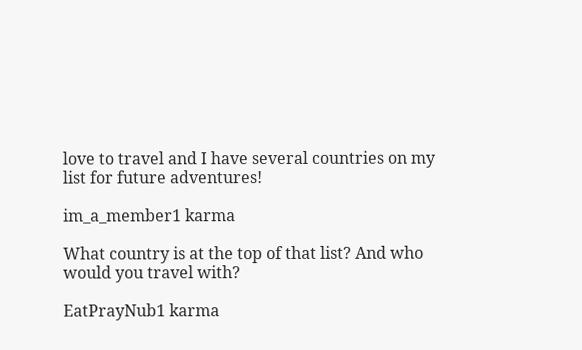love to travel and I have several countries on my list for future adventures!

im_a_member1 karma

What country is at the top of that list? And who would you travel with?

EatPrayNub1 karma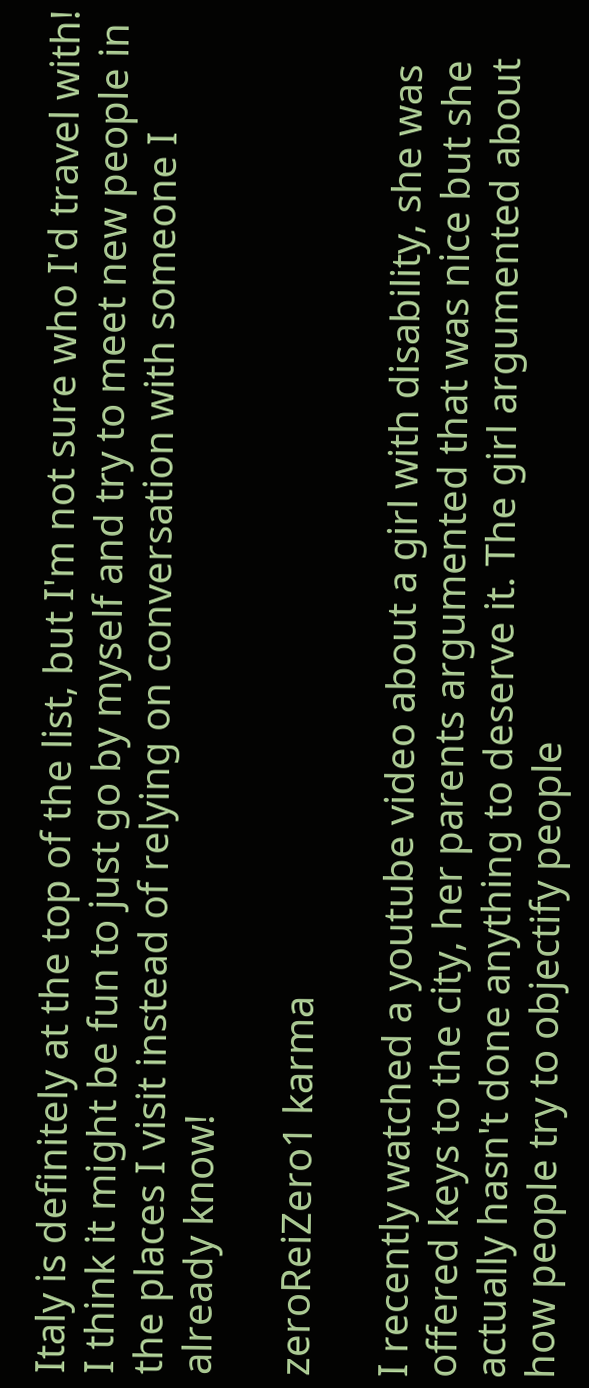Italy is definitely at the top of the list, but I'm not sure who I'd travel with! I think it might be fun to just go by myself and try to meet new people in the places I visit instead of relying on conversation with someone I already know!

zeroReiZero1 karma

I recently watched a youtube video about a girl with disability, she was offered keys to the city, her parents argumented that was nice but she actually hasn't done anything to deserve it. The girl argumented about how people try to objectify people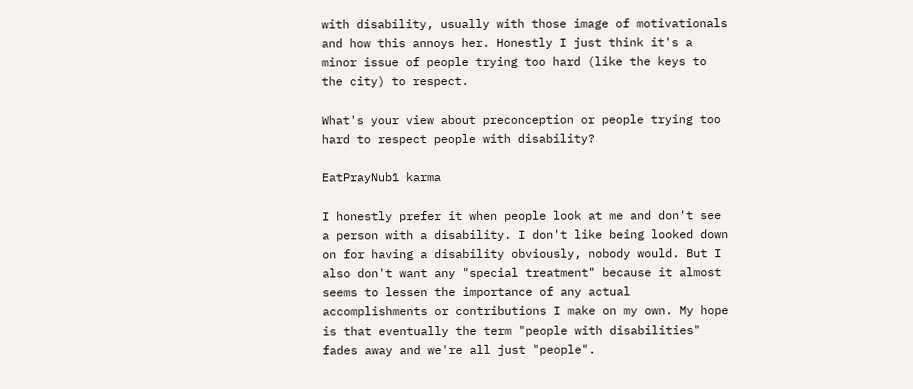with disability, usually with those image of motivationals and how this annoys her. Honestly I just think it's a minor issue of people trying too hard (like the keys to the city) to respect.

What's your view about preconception or people trying too hard to respect people with disability?

EatPrayNub1 karma

I honestly prefer it when people look at me and don't see a person with a disability. I don't like being looked down on for having a disability obviously, nobody would. But I also don't want any "special treatment" because it almost seems to lessen the importance of any actual accomplishments or contributions I make on my own. My hope is that eventually the term "people with disabilities" fades away and we're all just "people".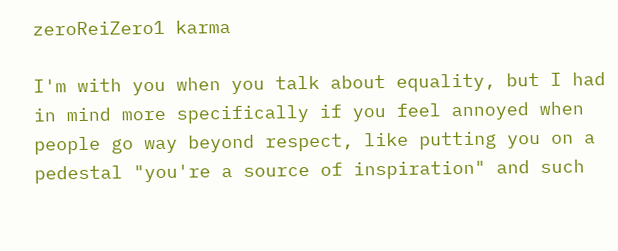zeroReiZero1 karma

I'm with you when you talk about equality, but I had in mind more specifically if you feel annoyed when people go way beyond respect, like putting you on a pedestal "you're a source of inspiration" and such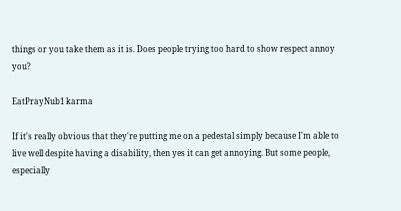things or you take them as it is. Does people trying too hard to show respect annoy you?

EatPrayNub1 karma

If it's really obvious that they're putting me on a pedestal simply because I'm able to live well despite having a disability, then yes it can get annoying. But some people, especially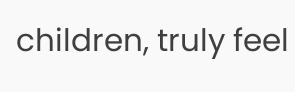children, truly feel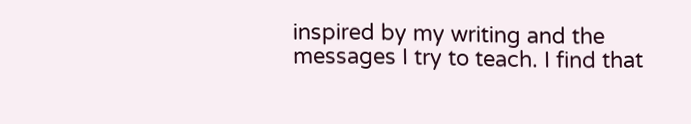inspired by my writing and the messages I try to teach. I find that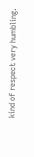kind of respect very humbling.